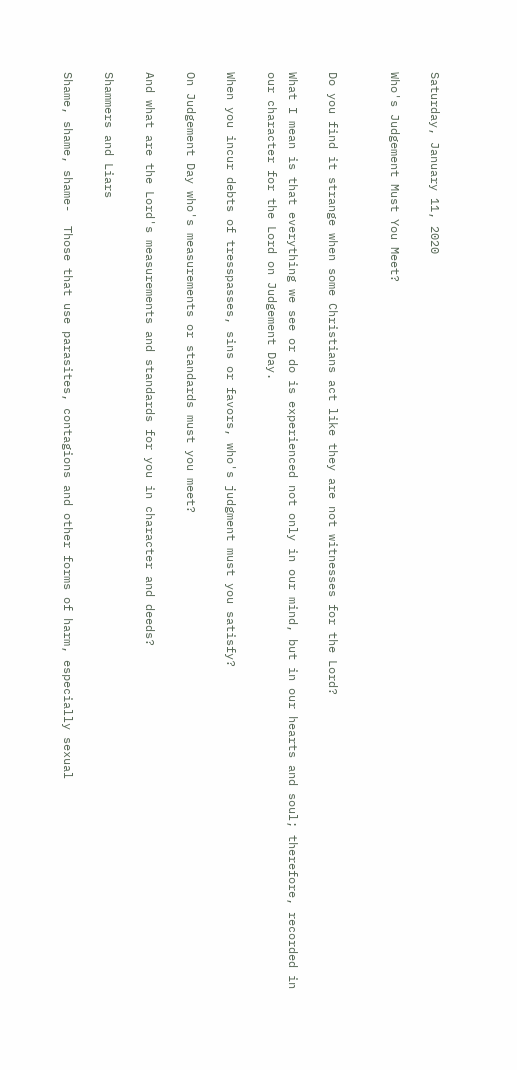Saturday, January 11, 2020

Who's Judgement Must You Meet?


Do you find it strange when some Christians act like they are not witnesses for the Lord?

What I mean is that everything we see or do is experienced not only in our mind, but in our hearts and soul; therefore, recorded in our character for the Lord on Judgement Day.

When you incur debts of tresspasses, sins or favors, who's judgment must you satisfy?

On Judgement Day who's measurements or standards must you meet?

And what are the Lord's measurements and standards for you in character and deeds?

Shammers and Liars

Shame, shame, shame-  Those that use parasites, contagions and other forms of harm, especially sexual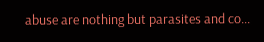abuse are nothing but parasites and co...